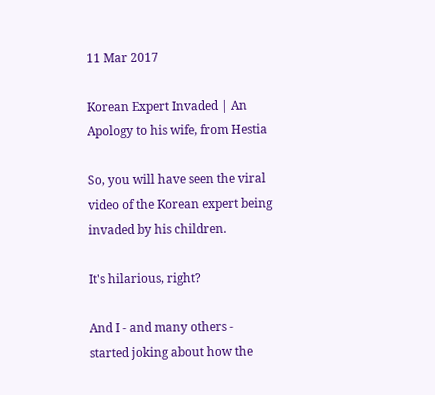11 Mar 2017

Korean Expert Invaded | An Apology to his wife, from Hestia

So, you will have seen the viral video of the Korean expert being invaded by his children.

It's hilarious, right?

And I - and many others - started joking about how the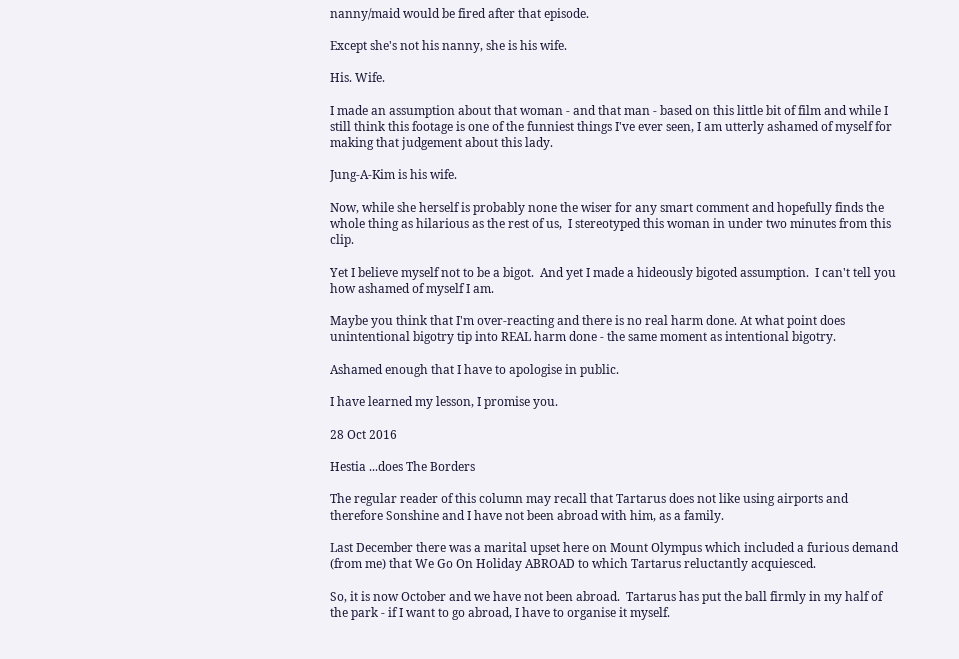nanny/maid would be fired after that episode.

Except she's not his nanny, she is his wife.

His. Wife.

I made an assumption about that woman - and that man - based on this little bit of film and while I still think this footage is one of the funniest things I've ever seen, I am utterly ashamed of myself for making that judgement about this lady.

Jung-A-Kim is his wife.

Now, while she herself is probably none the wiser for any smart comment and hopefully finds the whole thing as hilarious as the rest of us,  I stereotyped this woman in under two minutes from this clip.

Yet I believe myself not to be a bigot.  And yet I made a hideously bigoted assumption.  I can't tell you how ashamed of myself I am.

Maybe you think that I'm over-reacting and there is no real harm done. At what point does unintentional bigotry tip into REAL harm done - the same moment as intentional bigotry.

Ashamed enough that I have to apologise in public.

I have learned my lesson, I promise you.

28 Oct 2016

Hestia ...does The Borders

The regular reader of this column may recall that Tartarus does not like using airports and therefore Sonshine and I have not been abroad with him, as a family.

Last December there was a marital upset here on Mount Olympus which included a furious demand (from me) that We Go On Holiday ABROAD to which Tartarus reluctantly acquiesced.

So, it is now October and we have not been abroad.  Tartarus has put the ball firmly in my half of the park - if I want to go abroad, I have to organise it myself.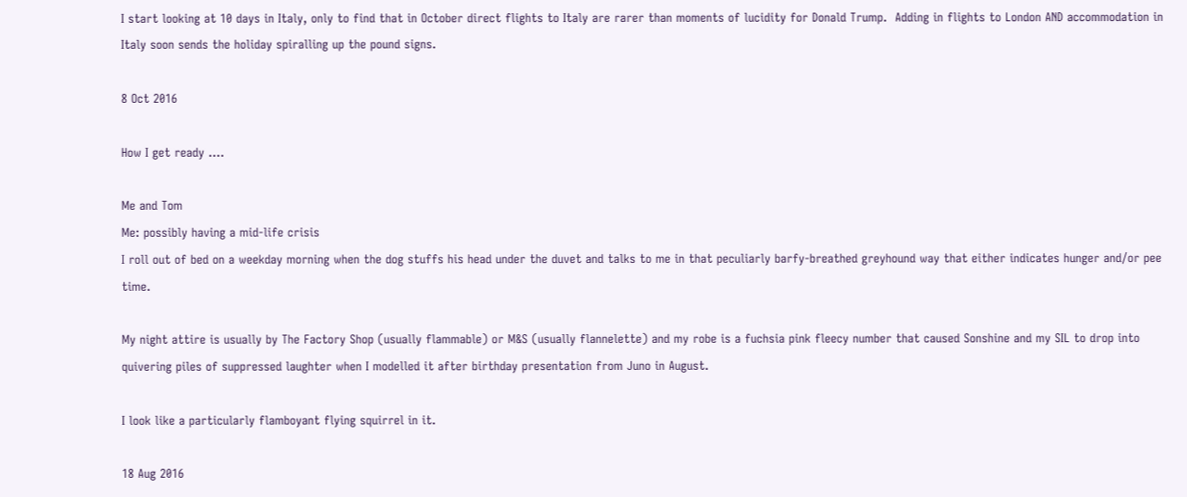I start looking at 10 days in Italy, only to find that in October direct flights to Italy are rarer than moments of lucidity for Donald Trump.  Adding in flights to London AND accommodation in Italy soon sends the holiday spiralling up the pound signs.

8 Oct 2016

How I get ready ....

Me and Tom
Me: possibly having a mid-life crisis
I roll out of bed on a weekday morning when the dog stuffs his head under the duvet and talks to me in that peculiarly barfy-breathed greyhound way that either indicates hunger and/or pee time.

My night attire is usually by The Factory Shop (usually flammable) or M&S (usually flannelette) and my robe is a fuchsia pink fleecy number that caused Sonshine and my SIL to drop into quivering piles of suppressed laughter when I modelled it after birthday presentation from Juno in August.

I look like a particularly flamboyant flying squirrel in it.

18 Aug 2016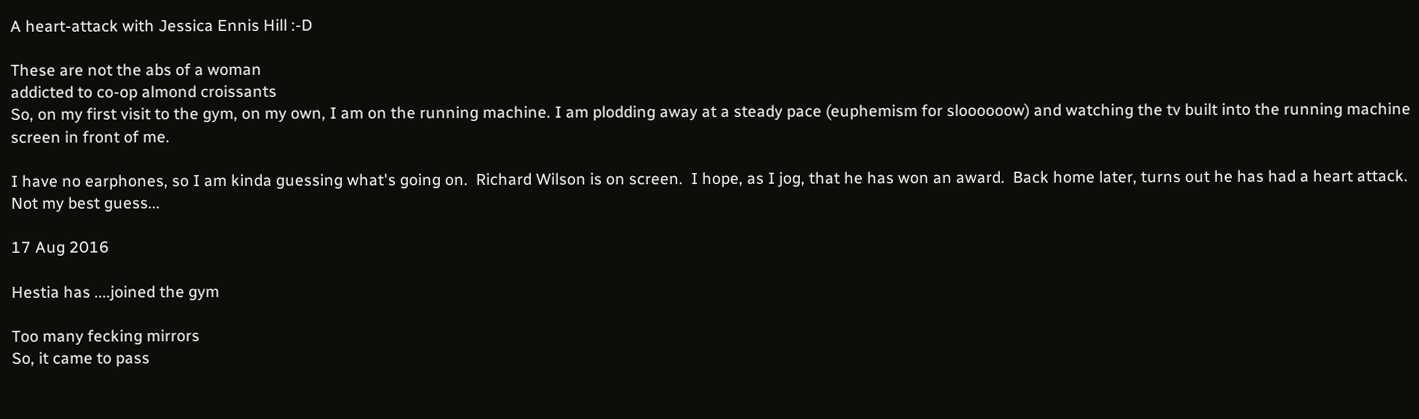A heart-attack with Jessica Ennis Hill :-D

These are not the abs of a woman
addicted to co-op almond croissants
So, on my first visit to the gym, on my own, I am on the running machine. I am plodding away at a steady pace (euphemism for sloooooow) and watching the tv built into the running machine screen in front of me.

I have no earphones, so I am kinda guessing what's going on.  Richard Wilson is on screen.  I hope, as I jog, that he has won an award.  Back home later, turns out he has had a heart attack.   Not my best guess...

17 Aug 2016

Hestia has ....joined the gym

Too many fecking mirrors
So, it came to pass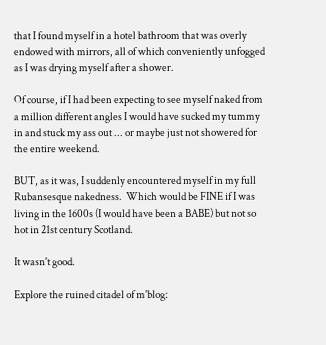that I found myself in a hotel bathroom that was overly endowed with mirrors, all of which conveniently unfogged as I was drying myself after a shower.

Of course, if I had been expecting to see myself naked from a million different angles I would have sucked my tummy in and stuck my ass out ... or maybe just not showered for the entire weekend.

BUT, as it was, I suddenly encountered myself in my full Rubansesque nakedness.  Which would be FINE if I was living in the 1600s (I would have been a BABE) but not so hot in 21st century Scotland.

It wasn't good.

Explore the ruined citadel of m'blog: